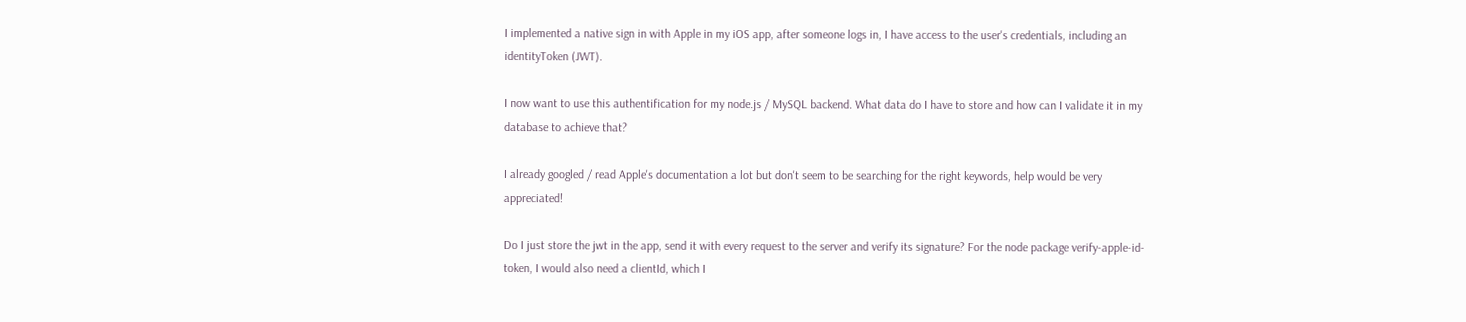I implemented a native sign in with Apple in my iOS app, after someone logs in, I have access to the user's credentials, including an identityToken (JWT).

I now want to use this authentification for my node.js / MySQL backend. What data do I have to store and how can I validate it in my database to achieve that?

I already googled / read Apple's documentation a lot but don't seem to be searching for the right keywords, help would be very appreciated!

Do I just store the jwt in the app, send it with every request to the server and verify its signature? For the node package verify-apple-id-token, I would also need a clientId, which I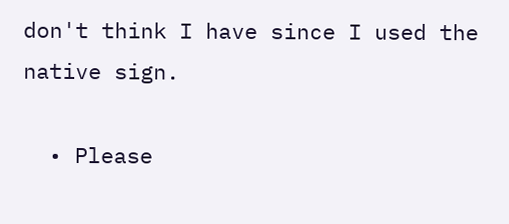don't think I have since I used the native sign.

  • Please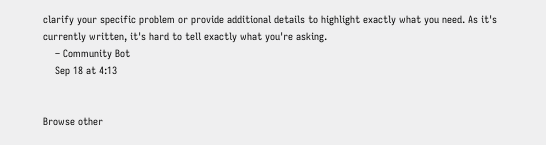clarify your specific problem or provide additional details to highlight exactly what you need. As it's currently written, it's hard to tell exactly what you're asking.
    – Community Bot
    Sep 18 at 4:13


Browse other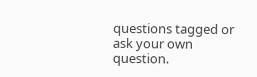questions tagged or ask your own question.